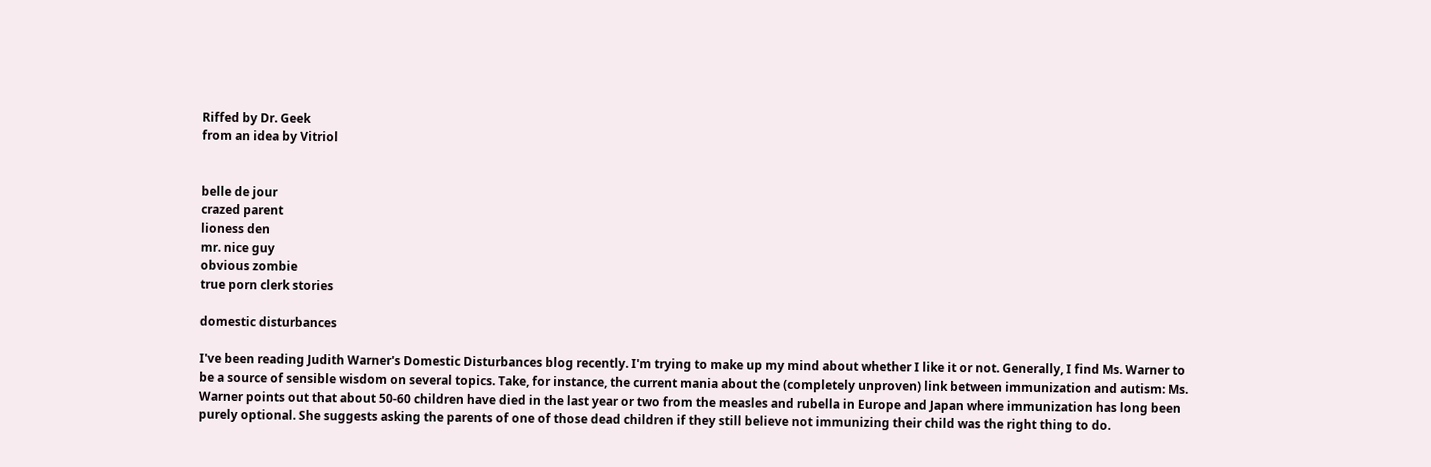Riffed by Dr. Geek
from an idea by Vitriol


belle de jour
crazed parent
lioness den
mr. nice guy
obvious zombie
true porn clerk stories

domestic disturbances

I've been reading Judith Warner's Domestic Disturbances blog recently. I'm trying to make up my mind about whether I like it or not. Generally, I find Ms. Warner to be a source of sensible wisdom on several topics. Take, for instance, the current mania about the (completely unproven) link between immunization and autism: Ms. Warner points out that about 50-60 children have died in the last year or two from the measles and rubella in Europe and Japan where immunization has long been purely optional. She suggests asking the parents of one of those dead children if they still believe not immunizing their child was the right thing to do.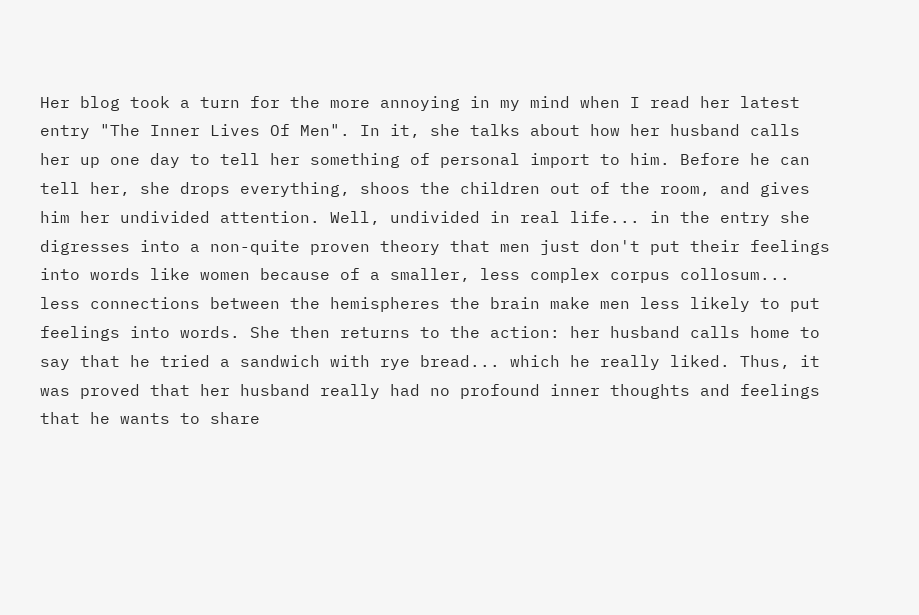Her blog took a turn for the more annoying in my mind when I read her latest entry "The Inner Lives Of Men". In it, she talks about how her husband calls her up one day to tell her something of personal import to him. Before he can tell her, she drops everything, shoos the children out of the room, and gives him her undivided attention. Well, undivided in real life... in the entry she digresses into a non-quite proven theory that men just don't put their feelings into words like women because of a smaller, less complex corpus collosum... less connections between the hemispheres the brain make men less likely to put feelings into words. She then returns to the action: her husband calls home to say that he tried a sandwich with rye bread... which he really liked. Thus, it was proved that her husband really had no profound inner thoughts and feelings that he wants to share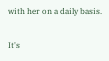with her on a daily basis.

It's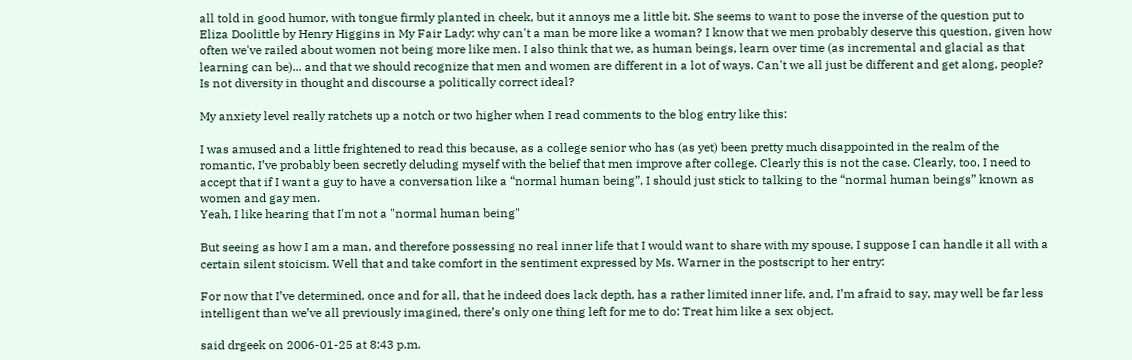all told in good humor, with tongue firmly planted in cheek, but it annoys me a little bit. She seems to want to pose the inverse of the question put to Eliza Doolittle by Henry Higgins in My Fair Lady: why can't a man be more like a woman? I know that we men probably deserve this question, given how often we've railed about women not being more like men. I also think that we, as human beings, learn over time (as incremental and glacial as that learning can be)... and that we should recognize that men and women are different in a lot of ways. Can't we all just be different and get along, people? Is not diversity in thought and discourse a politically correct ideal?

My anxiety level really ratchets up a notch or two higher when I read comments to the blog entry like this:

I was amused and a little frightened to read this because, as a college senior who has (as yet) been pretty much disappointed in the realm of the romantic, I’ve probably been secretly deluding myself with the belief that men improve after college. Clearly this is not the case. Clearly, too, I need to accept that if I want a guy to have a conversation like a “normal human being”, I should just stick to talking to the “normal human beings” known as women and gay men.
Yeah, I like hearing that I'm not a "normal human being"

But seeing as how I am a man, and therefore possessing no real inner life that I would want to share with my spouse, I suppose I can handle it all with a certain silent stoicism. Well that and take comfort in the sentiment expressed by Ms. Warner in the postscript to her entry:

For now that I’ve determined, once and for all, that he indeed does lack depth, has a rather limited inner life, and, I’m afraid to say, may well be far less intelligent than we’ve all previously imagined, there’s only one thing left for me to do: Treat him like a sex object.

said drgeek on 2006-01-25 at 8:43 p.m.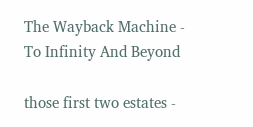The Wayback Machine - To Infinity And Beyond

those first two estates -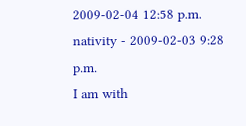2009-02-04 12:58 p.m.
nativity - 2009-02-03 9:28 p.m.
I am with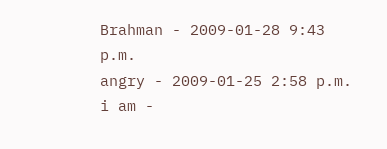Brahman - 2009-01-28 9:43 p.m.
angry - 2009-01-25 2:58 p.m.
i am -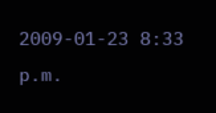2009-01-23 8:33 p.m.